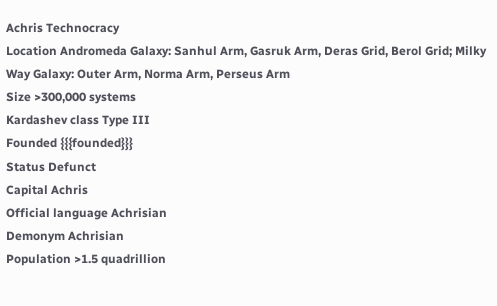Achris Technocracy
Location Andromeda Galaxy: Sanhul Arm, Gasruk Arm, Deras Grid, Berol Grid; Milky Way Galaxy: Outer Arm, Norma Arm, Perseus Arm
Size >300,000 systems
Kardashev class Type III
Founded {{{founded}}}
Status Defunct
Capital Achris
Official language Achrisian
Demonym Achrisian
Population >1.5 quadrillion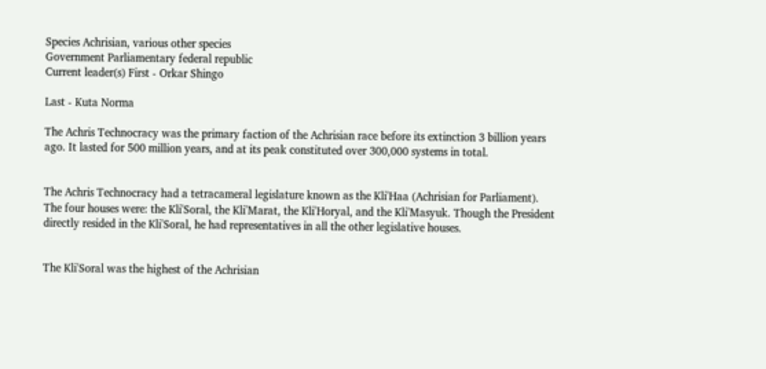Species Achrisian, various other species
Government Parliamentary federal republic
Current leader(s) First - Orkar Shingo

Last - Kuta Norma

The Achris Technocracy was the primary faction of the Achrisian race before its extinction 3 billion years ago. It lasted for 500 million years, and at its peak constituted over 300,000 systems in total.


The Achris Technocracy had a tetracameral legislature known as the Kli'Haa (Achrisian for Parliament). The four houses were: the Kli'Soral, the Kli'Marat, the Kli'Horyal, and the Kli'Masyuk. Though the President directly resided in the Kli'Soral, he had representatives in all the other legislative houses.


The Kli'Soral was the highest of the Achrisian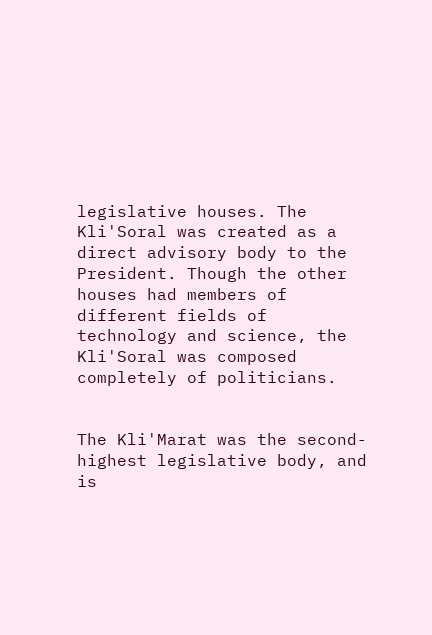legislative houses. The Kli'Soral was created as a direct advisory body to the President. Though the other houses had members of different fields of technology and science, the Kli'Soral was composed completely of politicians.


The Kli'Marat was the second-highest legislative body, and is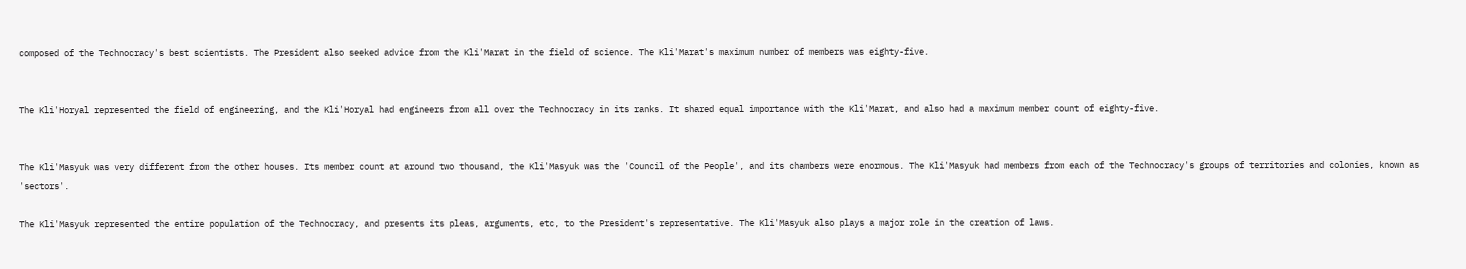composed of the Technocracy's best scientists. The President also seeked advice from the Kli'Marat in the field of science. The Kli'Marat's maximum number of members was eighty-five.


The Kli'Horyal represented the field of engineering, and the Kli'Horyal had engineers from all over the Technocracy in its ranks. It shared equal importance with the Kli'Marat, and also had a maximum member count of eighty-five.


The Kli'Masyuk was very different from the other houses. Its member count at around two thousand, the Kli'Masyuk was the 'Council of the People', and its chambers were enormous. The Kli'Masyuk had members from each of the Technocracy's groups of territories and colonies, known as 'sectors'.

The Kli'Masyuk represented the entire population of the Technocracy, and presents its pleas, arguments, etc, to the President's representative. The Kli'Masyuk also plays a major role in the creation of laws.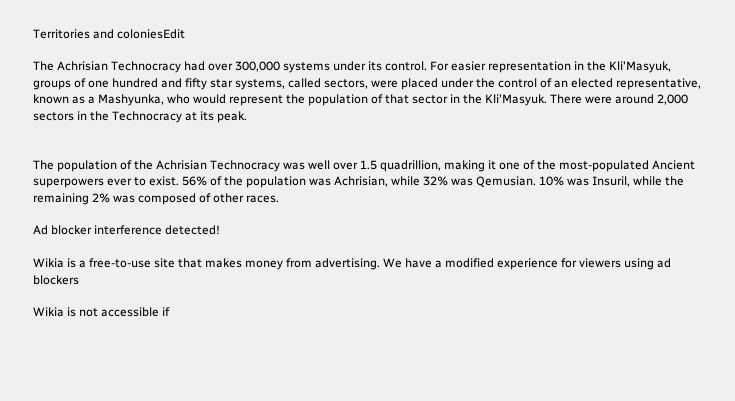Territories and coloniesEdit

The Achrisian Technocracy had over 300,000 systems under its control. For easier representation in the Kli'Masyuk, groups of one hundred and fifty star systems, called sectors, were placed under the control of an elected representative, known as a Mashyunka, who would represent the population of that sector in the Kli'Masyuk. There were around 2,000 sectors in the Technocracy at its peak.


The population of the Achrisian Technocracy was well over 1.5 quadrillion, making it one of the most-populated Ancient superpowers ever to exist. 56% of the population was Achrisian, while 32% was Qemusian. 10% was Insuril, while the remaining 2% was composed of other races.

Ad blocker interference detected!

Wikia is a free-to-use site that makes money from advertising. We have a modified experience for viewers using ad blockers

Wikia is not accessible if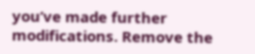you’ve made further modifications. Remove the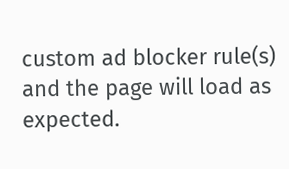custom ad blocker rule(s) and the page will load as expected.